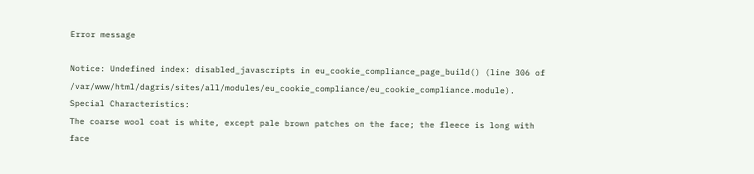Error message

Notice: Undefined index: disabled_javascripts in eu_cookie_compliance_page_build() (line 306 of /var/www/html/dagris/sites/all/modules/eu_cookie_compliance/eu_cookie_compliance.module).
Special Characteristics:
The coarse wool coat is white, except pale brown patches on the face; the fleece is long with face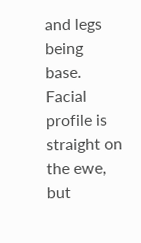and legs being base. Facial profile is straight on the ewe, but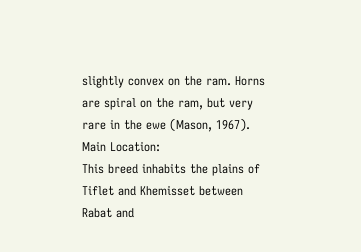slightly convex on the ram. Horns are spiral on the ram, but very rare in the ewe (Mason, 1967).
Main Location:
This breed inhabits the plains of Tiflet and Khemisset between Rabat and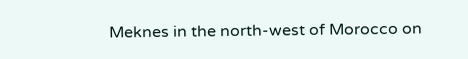Meknes in the north-west of Morocco on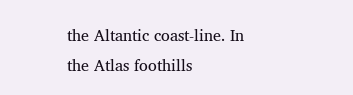the Altantic coast-line. In the Atlas foothills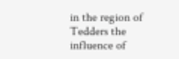in the region of Tedders the influence of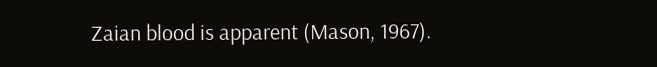Zaian blood is apparent (Mason, 1967).